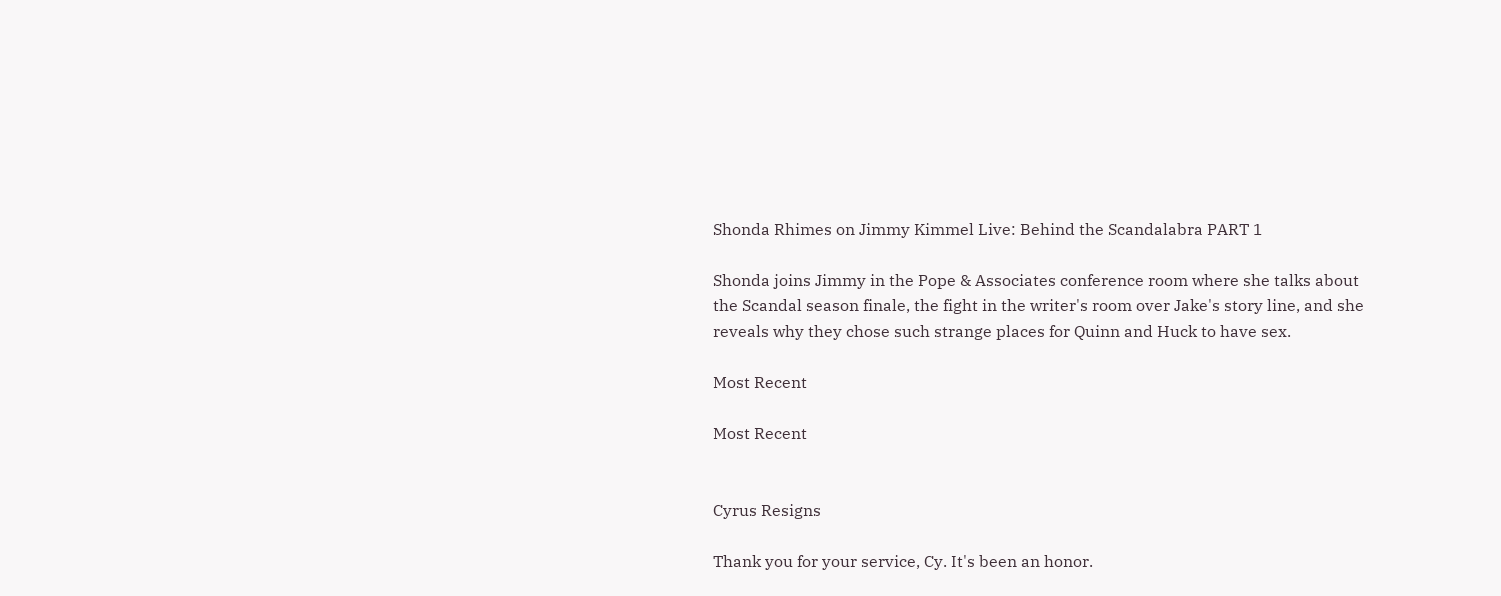Shonda Rhimes on Jimmy Kimmel Live: Behind the Scandalabra PART 1

Shonda joins Jimmy in the Pope & Associates conference room where she talks about the Scandal season finale, the fight in the writer's room over Jake's story line, and she reveals why they chose such strange places for Quinn and Huck to have sex.

Most Recent

Most Recent


Cyrus Resigns

Thank you for your service, Cy. It's been an honor.